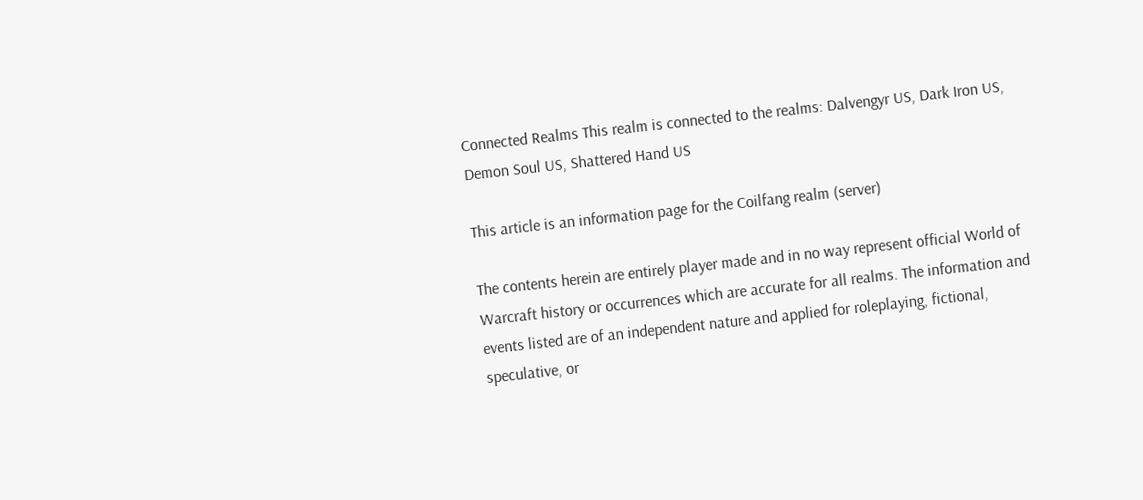Connected Realms This realm is connected to the realms: Dalvengyr US, Dark Iron US, Demon Soul US, Shattered Hand US

This article is an information page for the Coilfang realm (server)

The contents herein are entirely player made and in no way represent official World of Warcraft history or occurrences which are accurate for all realms. The information and events listed are of an independent nature and applied for roleplaying, fictional, speculative, or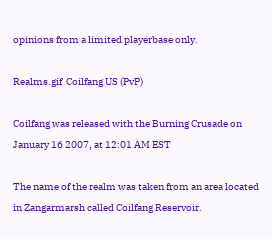opinions from a limited playerbase only.

Realms.gif  Coilfang US (PvP)

Coilfang was released with the Burning Crusade on January 16 2007, at 12:01 AM EST

The name of the realm was taken from an area located in Zangarmarsh called Coilfang Reservoir.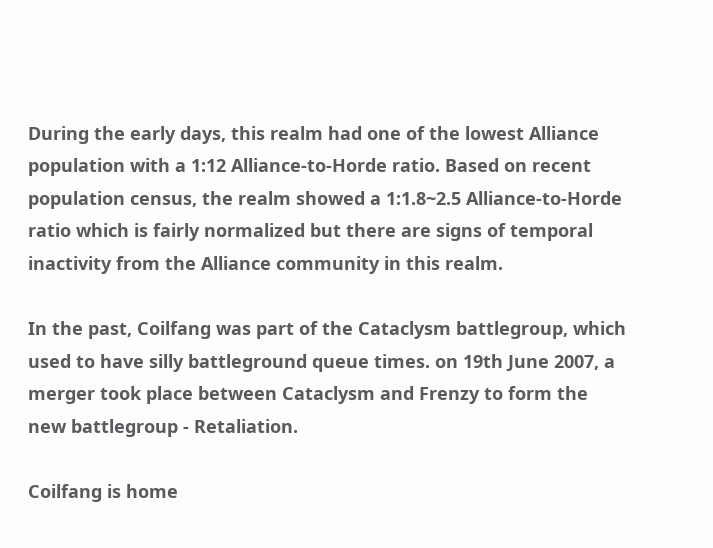During the early days, this realm had one of the lowest Alliance population with a 1:12 Alliance-to-Horde ratio. Based on recent population census, the realm showed a 1:1.8~2.5 Alliance-to-Horde ratio which is fairly normalized but there are signs of temporal inactivity from the Alliance community in this realm.

In the past, Coilfang was part of the Cataclysm battlegroup, which used to have silly battleground queue times. on 19th June 2007, a merger took place between Cataclysm and Frenzy to form the new battlegroup - Retaliation.

Coilfang is home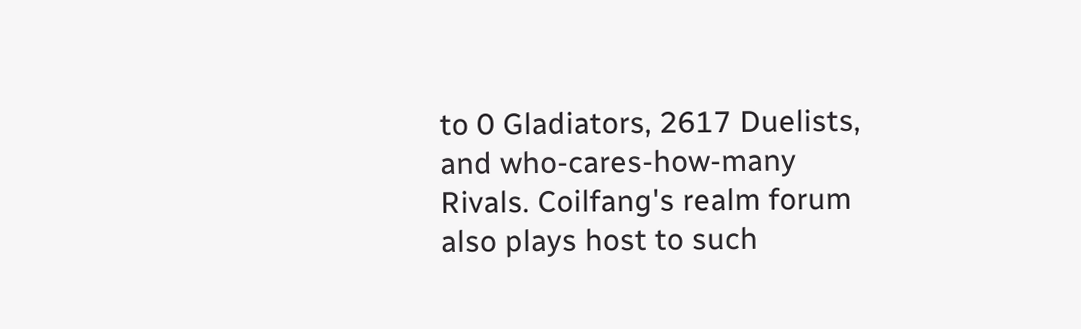to 0 Gladiators, 2617 Duelists, and who-cares-how-many Rivals. Coilfang's realm forum also plays host to such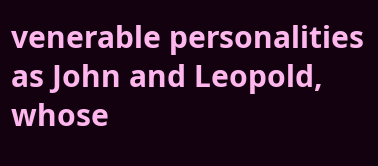venerable personalities as John and Leopold, whose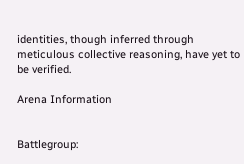identities, though inferred through meticulous collective reasoning, have yet to be verified.

Arena Information


Battlegroup: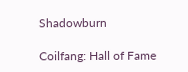Shadowburn

Coilfang: Hall of Fame